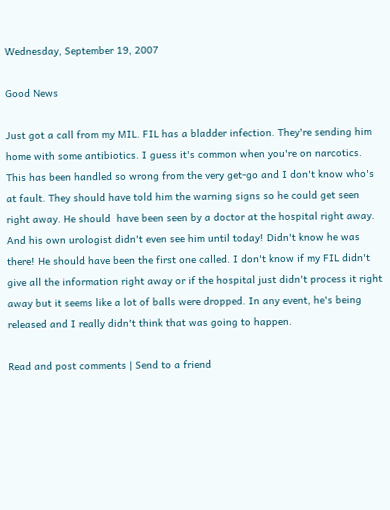Wednesday, September 19, 2007

Good News

Just got a call from my MIL. FIL has a bladder infection. They're sending him home with some antibiotics. I guess it's common when you're on narcotics. This has been handled so wrong from the very get-go and I don't know who's at fault. They should have told him the warning signs so he could get seen right away. He should  have been seen by a doctor at the hospital right away. And his own urologist didn't even see him until today! Didn't know he was there! He should have been the first one called. I don't know if my FIL didn't give all the information right away or if the hospital just didn't process it right away but it seems like a lot of balls were dropped. In any event, he's being released and I really didn't think that was going to happen.

Read and post comments | Send to a friend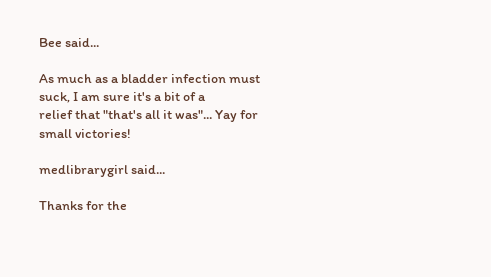Bee said...

As much as a bladder infection must suck, I am sure it's a bit of a
relief that "that's all it was"... Yay for small victories!

medlibrarygirl said...

Thanks for the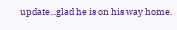update...glad he is on his way home.